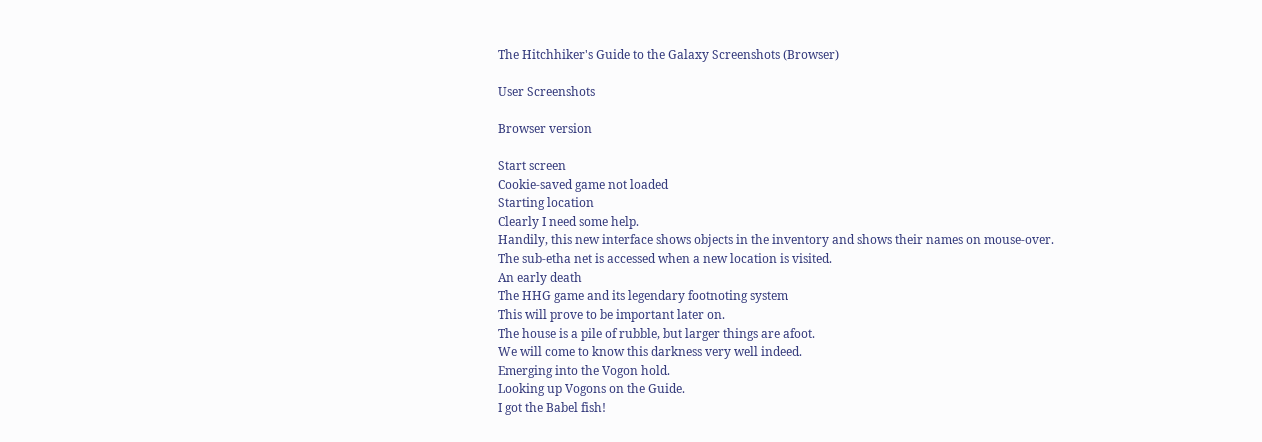The Hitchhiker's Guide to the Galaxy Screenshots (Browser)

User Screenshots

Browser version

Start screen
Cookie-saved game not loaded
Starting location
Clearly I need some help.
Handily, this new interface shows objects in the inventory and shows their names on mouse-over.
The sub-etha net is accessed when a new location is visited.
An early death
The HHG game and its legendary footnoting system
This will prove to be important later on.
The house is a pile of rubble, but larger things are afoot.
We will come to know this darkness very well indeed.
Emerging into the Vogon hold.
Looking up Vogons on the Guide.
I got the Babel fish!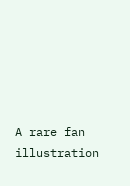A rare fan illustration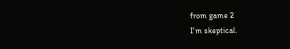from game 2
I'm skeptical.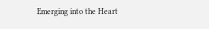Emerging into the Heart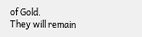of Gold.
They will remain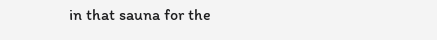in that sauna for the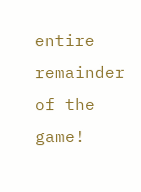entire remainder of the game!